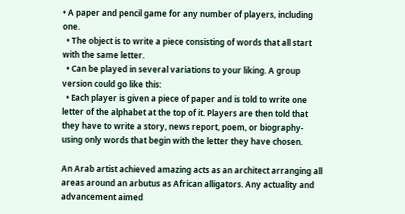• A paper and pencil game for any number of players, including one.
  • The object is to write a piece consisting of words that all start with the same letter.
  • Can be played in several variations to your liking. A group version could go like this:
  • Each player is given a piece of paper and is told to write one letter of the alphabet at the top of it. Players are then told that they have to write a story, news report, poem, or biography-using only words that begin with the letter they have chosen.

An Arab artist achieved amazing acts as an architect arranging all areas around an arbutus as African alligators. Any actuality and advancement aimed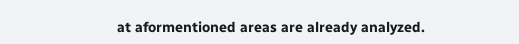at aformentioned areas are already analyzed.